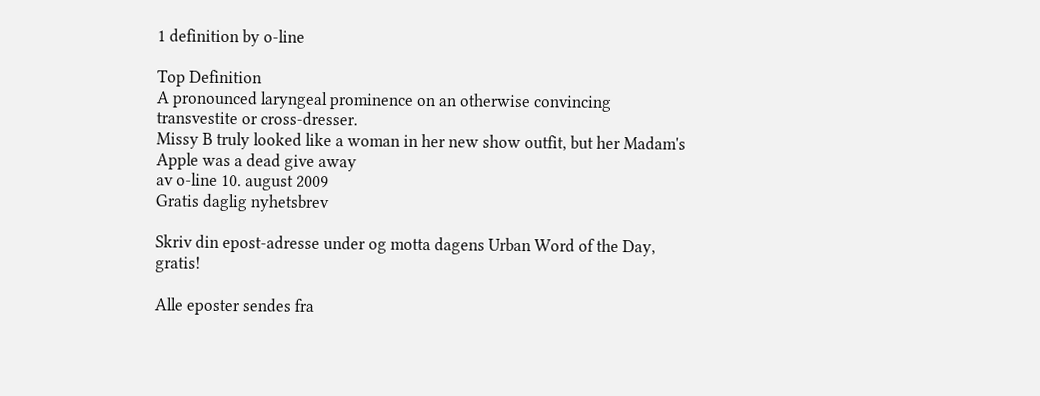1 definition by o-line

Top Definition
A pronounced laryngeal prominence on an otherwise convincing transvestite or cross-dresser.
Missy B truly looked like a woman in her new show outfit, but her Madam's Apple was a dead give away
av o-line 10. august 2009
Gratis daglig nyhetsbrev

Skriv din epost-adresse under og motta dagens Urban Word of the Day, gratis!

Alle eposter sendes fra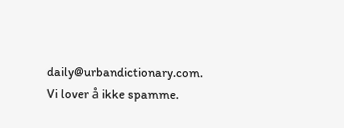daily@urbandictionary.com. Vi lover å ikke spamme.